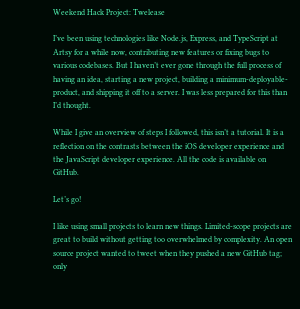Weekend Hack Project: Twelease

I’ve been using technologies like Node.js, Express, and TypeScript at Artsy for a while now, contributing new features or fixing bugs to various codebases. But I haven’t ever gone through the full process of having an idea, starting a new project, building a minimum-deployable-product, and shipping it off to a server. I was less prepared for this than I’d thought.

While I give an overview of steps I followed, this isn’t a tutorial. It is a reflection on the contrasts between the iOS developer experience and the JavaScript developer experience. All the code is available on GitHub.

Let’s go!

I like using small projects to learn new things. Limited-scope projects are great to build without getting too overwhelmed by complexity. An open source project wanted to tweet when they pushed a new GitHub tag; only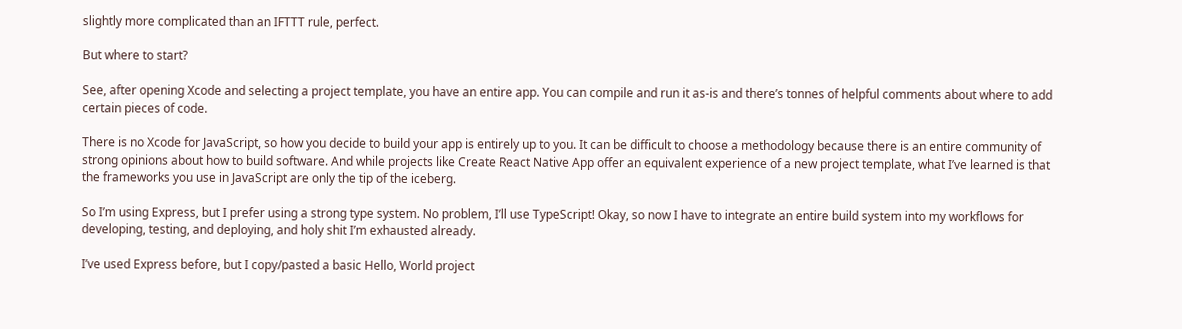slightly more complicated than an IFTTT rule, perfect.

But where to start?

See, after opening Xcode and selecting a project template, you have an entire app. You can compile and run it as-is and there’s tonnes of helpful comments about where to add certain pieces of code.

There is no Xcode for JavaScript, so how you decide to build your app is entirely up to you. It can be difficult to choose a methodology because there is an entire community of strong opinions about how to build software. And while projects like Create React Native App offer an equivalent experience of a new project template, what I’ve learned is that the frameworks you use in JavaScript are only the tip of the iceberg.

So I’m using Express, but I prefer using a strong type system. No problem, I’ll use TypeScript! Okay, so now I have to integrate an entire build system into my workflows for developing, testing, and deploying, and holy shit I’m exhausted already.

I’ve used Express before, but I copy/pasted a basic Hello, World project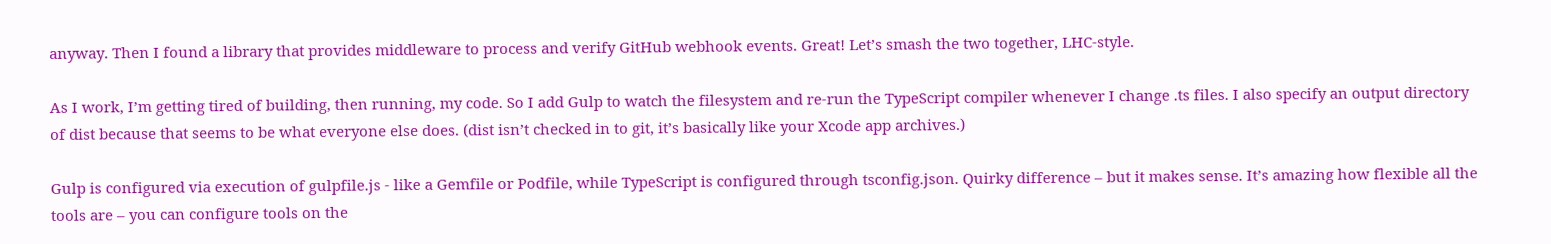anyway. Then I found a library that provides middleware to process and verify GitHub webhook events. Great! Let’s smash the two together, LHC-style.

As I work, I’m getting tired of building, then running, my code. So I add Gulp to watch the filesystem and re-run the TypeScript compiler whenever I change .ts files. I also specify an output directory of dist because that seems to be what everyone else does. (dist isn’t checked in to git, it’s basically like your Xcode app archives.)

Gulp is configured via execution of gulpfile.js - like a Gemfile or Podfile, while TypeScript is configured through tsconfig.json. Quirky difference – but it makes sense. It’s amazing how flexible all the tools are – you can configure tools on the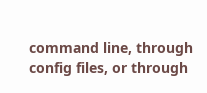command line, through config files, or through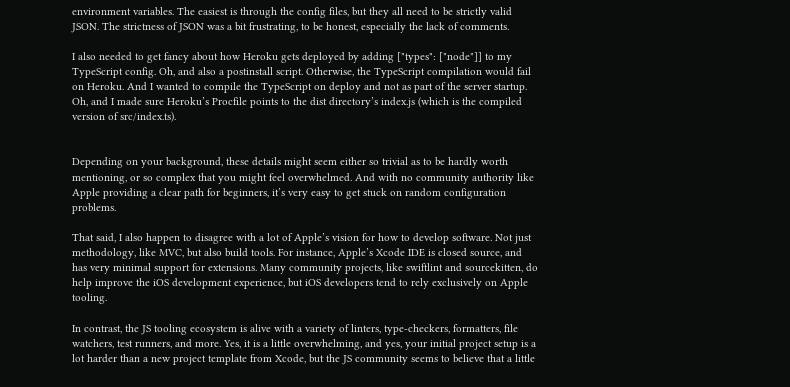environment variables. The easiest is through the config files, but they all need to be strictly valid JSON. The strictness of JSON was a bit frustrating, to be honest, especially the lack of comments.

I also needed to get fancy about how Heroku gets deployed by adding ["types": ["node"]] to my TypeScript config. Oh, and also a postinstall script. Otherwise, the TypeScript compilation would fail on Heroku. And I wanted to compile the TypeScript on deploy and not as part of the server startup. Oh, and I made sure Heroku’s Procfile points to the dist directory’s index.js (which is the compiled version of src/index.ts).


Depending on your background, these details might seem either so trivial as to be hardly worth mentioning, or so complex that you might feel overwhelmed. And with no community authority like Apple providing a clear path for beginners, it’s very easy to get stuck on random configuration problems.

That said, I also happen to disagree with a lot of Apple’s vision for how to develop software. Not just methodology, like MVC, but also build tools. For instance, Apple’s Xcode IDE is closed source, and has very minimal support for extensions. Many community projects, like swiftlint and sourcekitten, do help improve the iOS development experience, but iOS developers tend to rely exclusively on Apple tooling.

In contrast, the JS tooling ecosystem is alive with a variety of linters, type-checkers, formatters, file watchers, test runners, and more. Yes, it is a little overwhelming, and yes, your initial project setup is a lot harder than a new project template from Xcode, but the JS community seems to believe that a little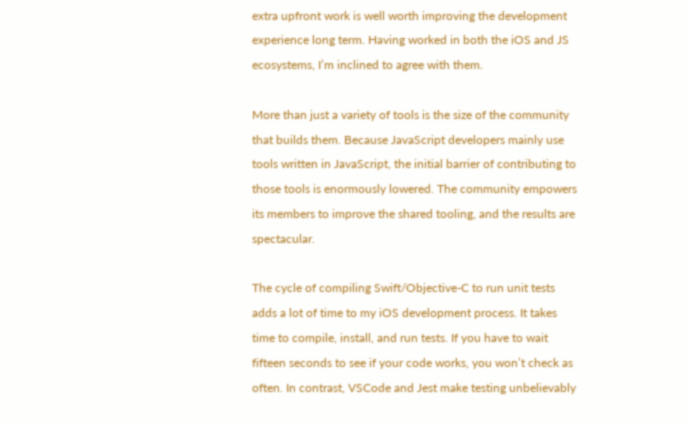extra upfront work is well worth improving the development experience long term. Having worked in both the iOS and JS ecosystems, I’m inclined to agree with them.

More than just a variety of tools is the size of the community that builds them. Because JavaScript developers mainly use tools written in JavaScript, the initial barrier of contributing to those tools is enormously lowered. The community empowers its members to improve the shared tooling, and the results are spectacular.

The cycle of compiling Swift/Objective-C to run unit tests adds a lot of time to my iOS development process. It takes time to compile, install, and run tests. If you have to wait fifteen seconds to see if your code works, you won’t check as often. In contrast, VSCode and Jest make testing unbelievably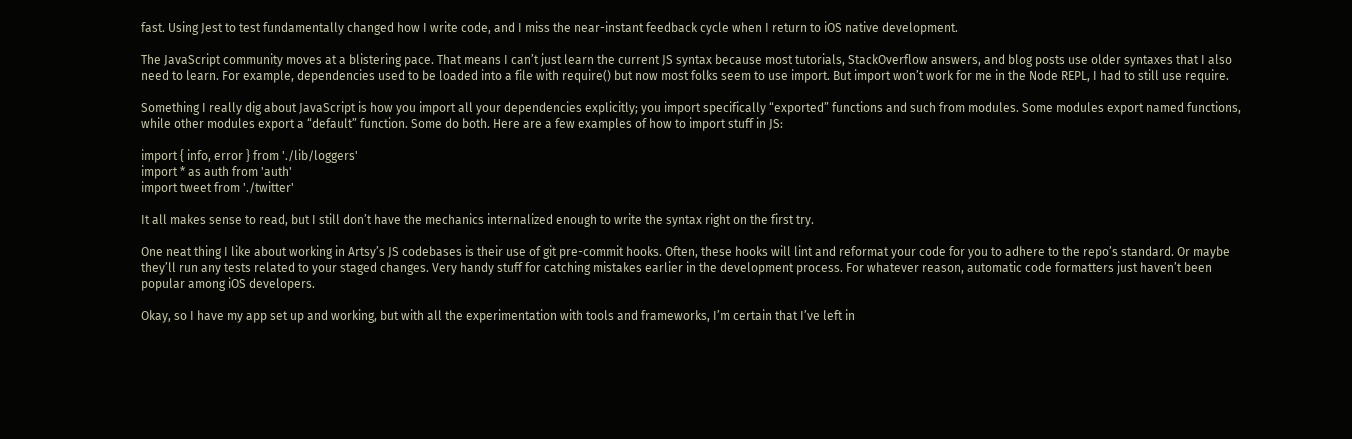fast. Using Jest to test fundamentally changed how I write code, and I miss the near-instant feedback cycle when I return to iOS native development.

The JavaScript community moves at a blistering pace. That means I can’t just learn the current JS syntax because most tutorials, StackOverflow answers, and blog posts use older syntaxes that I also need to learn. For example, dependencies used to be loaded into a file with require() but now most folks seem to use import. But import won’t work for me in the Node REPL, I had to still use require.

Something I really dig about JavaScript is how you import all your dependencies explicitly; you import specifically “exported” functions and such from modules. Some modules export named functions, while other modules export a “default” function. Some do both. Here are a few examples of how to import stuff in JS:

import { info, error } from './lib/loggers'
import * as auth from 'auth'
import tweet from './twitter'

It all makes sense to read, but I still don’t have the mechanics internalized enough to write the syntax right on the first try.

One neat thing I like about working in Artsy’s JS codebases is their use of git pre-commit hooks. Often, these hooks will lint and reformat your code for you to adhere to the repo’s standard. Or maybe they’ll run any tests related to your staged changes. Very handy stuff for catching mistakes earlier in the development process. For whatever reason, automatic code formatters just haven’t been popular among iOS developers.

Okay, so I have my app set up and working, but with all the experimentation with tools and frameworks, I’m certain that I’ve left in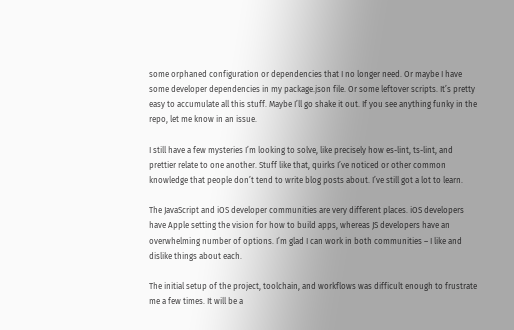some orphaned configuration or dependencies that I no longer need. Or maybe I have some developer dependencies in my package.json file. Or some leftover scripts. It’s pretty easy to accumulate all this stuff. Maybe I’ll go shake it out. If you see anything funky in the repo, let me know in an issue.

I still have a few mysteries I’m looking to solve, like precisely how es-lint, ts-lint, and prettier relate to one another. Stuff like that, quirks I’ve noticed or other common knowledge that people don’t tend to write blog posts about. I’ve still got a lot to learn.

The JavaScript and iOS developer communities are very different places. iOS developers have Apple setting the vision for how to build apps, whereas JS developers have an overwhelming number of options. I’m glad I can work in both communities – I like and dislike things about each.

The initial setup of the project, toolchain, and workflows was difficult enough to frustrate me a few times. It will be a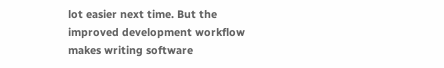lot easier next time. But the improved development workflow makes writing software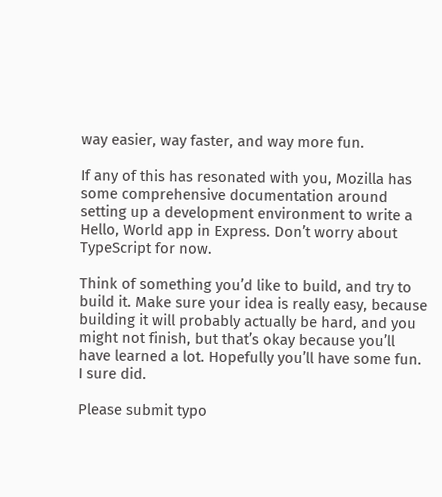way easier, way faster, and way more fun.

If any of this has resonated with you, Mozilla has some comprehensive documentation around setting up a development environment to write a Hello, World app in Express. Don’t worry about TypeScript for now.

Think of something you’d like to build, and try to build it. Make sure your idea is really easy, because building it will probably actually be hard, and you might not finish, but that’s okay because you’ll have learned a lot. Hopefully you’ll have some fun. I sure did.

Please submit typo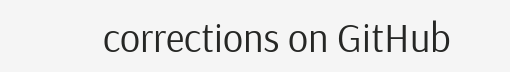corrections on GitHub